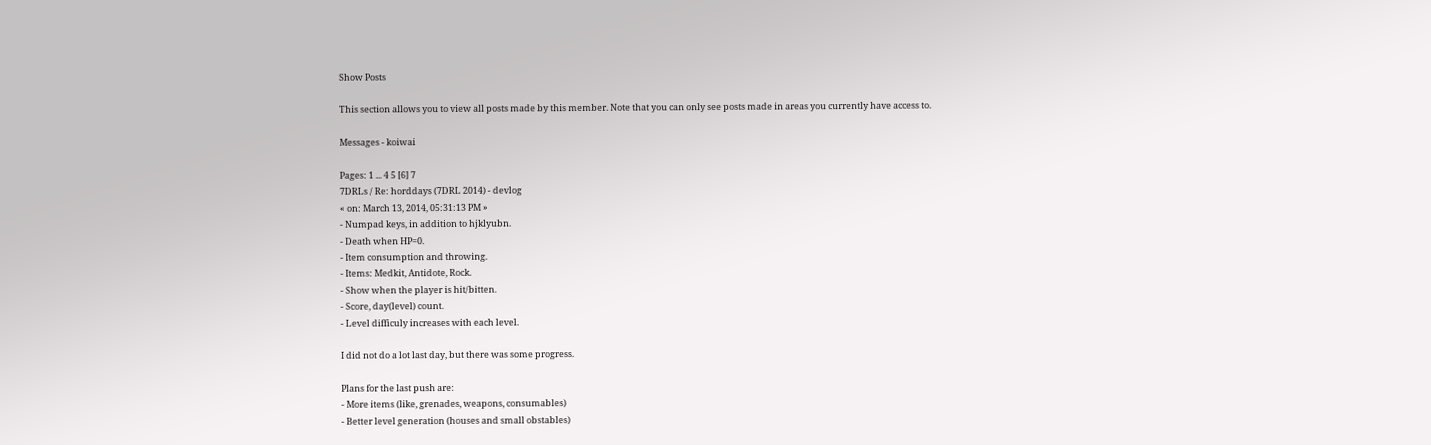Show Posts

This section allows you to view all posts made by this member. Note that you can only see posts made in areas you currently have access to.

Messages - koiwai

Pages: 1 ... 4 5 [6] 7
7DRLs / Re: horddays (7DRL 2014) - devlog
« on: March 13, 2014, 05:31:13 PM »
- Numpad keys, in addition to hjklyubn.
- Death when HP=0.
- Item consumption and throwing.
- Items: Medkit, Antidote, Rock.
- Show when the player is hit/bitten.
- Score, day(level) count.
- Level difficuly increases with each level.

I did not do a lot last day, but there was some progress.

Plans for the last push are:
- More items (like, grenades, weapons, consumables)
- Better level generation (houses and small obstables)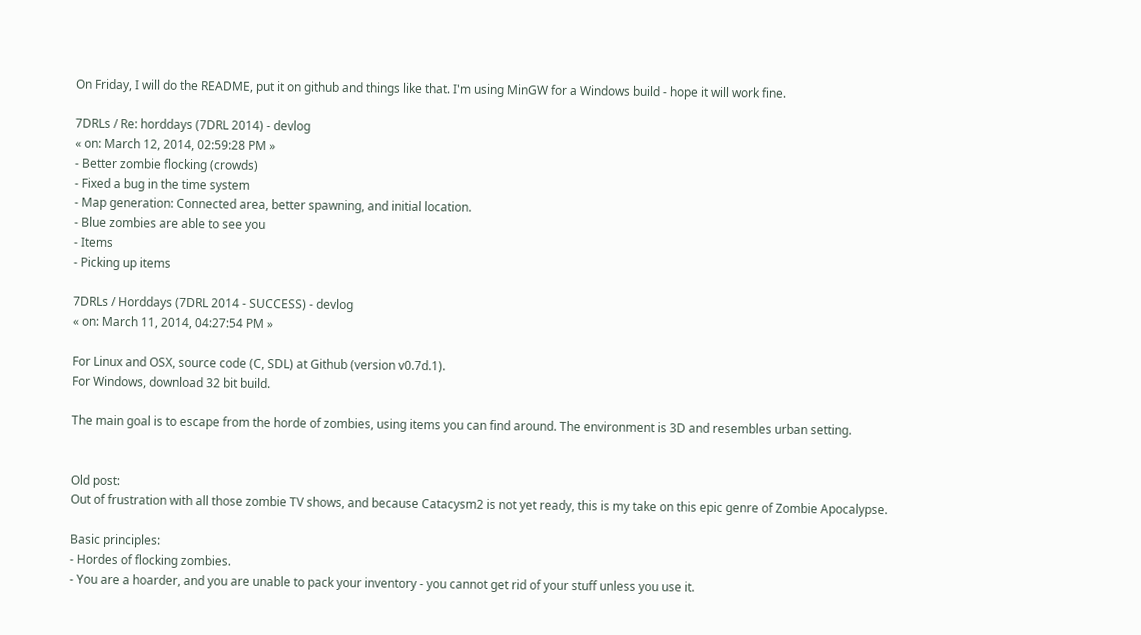On Friday, I will do the README, put it on github and things like that. I'm using MinGW for a Windows build - hope it will work fine.

7DRLs / Re: horddays (7DRL 2014) - devlog
« on: March 12, 2014, 02:59:28 PM »
- Better zombie flocking (crowds)
- Fixed a bug in the time system
- Map generation: Connected area, better spawning, and initial location.
- Blue zombies are able to see you
- Items
- Picking up items

7DRLs / Horddays (7DRL 2014 - SUCCESS) - devlog
« on: March 11, 2014, 04:27:54 PM »

For Linux and OSX, source code (C, SDL) at Github (version v0.7d.1).
For Windows, download 32 bit build.

The main goal is to escape from the horde of zombies, using items you can find around. The environment is 3D and resembles urban setting.


Old post:
Out of frustration with all those zombie TV shows, and because Catacysm2 is not yet ready, this is my take on this epic genre of Zombie Apocalypse.

Basic principles:
- Hordes of flocking zombies.
- You are a hoarder, and you are unable to pack your inventory - you cannot get rid of your stuff unless you use it.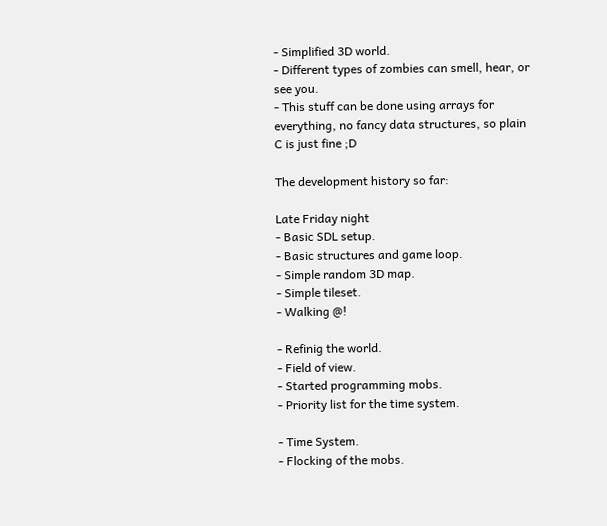- Simplified 3D world.
- Different types of zombies can smell, hear, or see you.
- This stuff can be done using arrays for everything, no fancy data structures, so plain C is just fine ;D

The development history so far:

Late Friday night
- Basic SDL setup.
- Basic structures and game loop.
- Simple random 3D map.
- Simple tileset.
- Walking @!

- Refinig the world.
- Field of view.
- Started programming mobs.
- Priority list for the time system.

- Time System.
- Flocking of the mobs.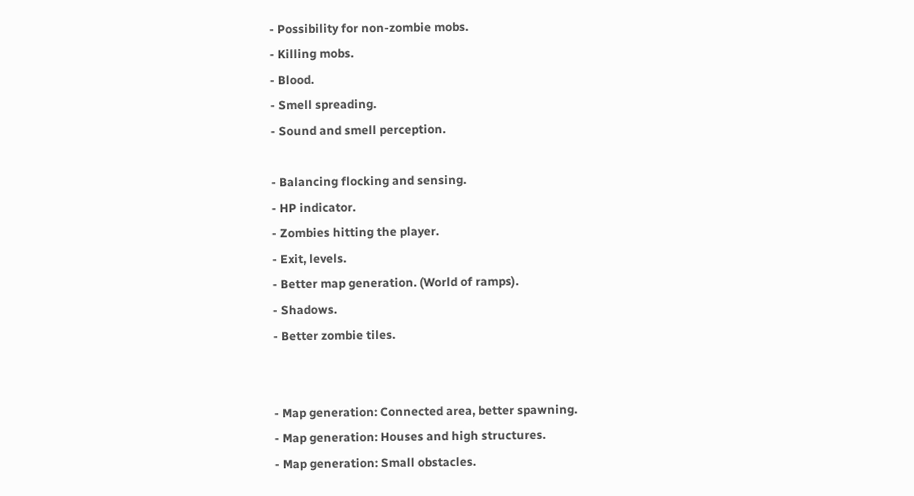- Possibility for non-zombie mobs.
- Killing mobs.
- Blood.
- Smell spreading.
- Sound and smell perception.

- Balancing flocking and sensing.
- HP indicator.
- Zombies hitting the player.
- Exit, levels.
- Better map generation. (World of ramps).
- Shadows.
- Better zombie tiles.


- Map generation: Connected area, better spawning.
- Map generation: Houses and high structures.
- Map generation: Small obstacles.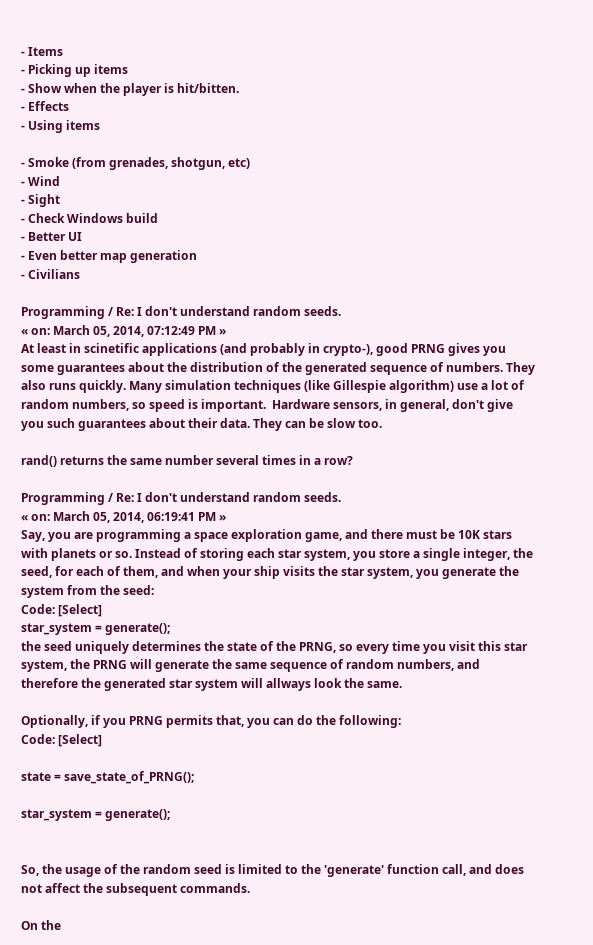- Items
- Picking up items
- Show when the player is hit/bitten.
- Effects
- Using items

- Smoke (from grenades, shotgun, etc)
- Wind
- Sight
- Check Windows build
- Better UI
- Even better map generation
- Civilians

Programming / Re: I don't understand random seeds.
« on: March 05, 2014, 07:12:49 PM »
At least in scinetific applications (and probably in crypto-), good PRNG gives you some guarantees about the distribution of the generated sequence of numbers. They also runs quickly. Many simulation techniques (like Gillespie algorithm) use a lot of random numbers, so speed is important.  Hardware sensors, in general, don't give you such guarantees about their data. They can be slow too.

rand() returns the same number several times in a row?

Programming / Re: I don't understand random seeds.
« on: March 05, 2014, 06:19:41 PM »
Say, you are programming a space exploration game, and there must be 10K stars with planets or so. Instead of storing each star system, you store a single integer, the seed, for each of them, and when your ship visits the star system, you generate the system from the seed:
Code: [Select]
star_system = generate();
the seed uniquely determines the state of the PRNG, so every time you visit this star system, the PRNG will generate the same sequence of random numbers, and therefore the generated star system will allways look the same.

Optionally, if you PRNG permits that, you can do the following:
Code: [Select]

state = save_state_of_PRNG();

star_system = generate();


So, the usage of the random seed is limited to the 'generate' function call, and does not affect the subsequent commands.

On the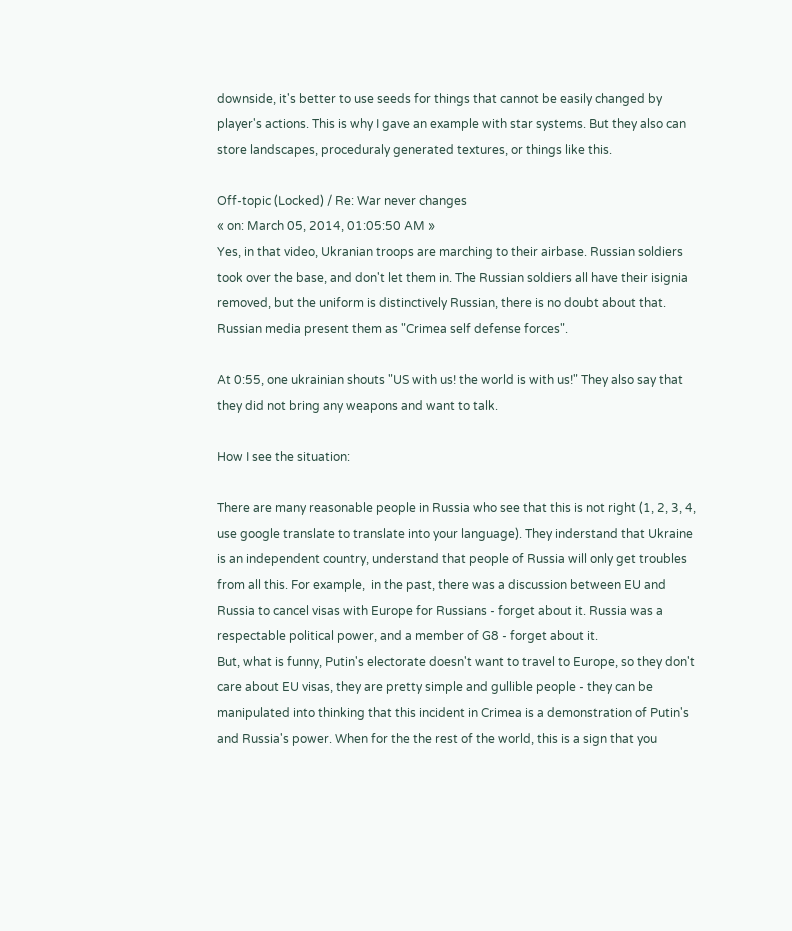downside, it's better to use seeds for things that cannot be easily changed by player's actions. This is why I gave an example with star systems. But they also can store landscapes, proceduraly generated textures, or things like this.

Off-topic (Locked) / Re: War never changes
« on: March 05, 2014, 01:05:50 AM »
Yes, in that video, Ukranian troops are marching to their airbase. Russian soldiers took over the base, and don't let them in. The Russian soldiers all have their isignia removed, but the uniform is distinctively Russian, there is no doubt about that. Russian media present them as "Crimea self defense forces".

At 0:55, one ukrainian shouts "US with us! the world is with us!" They also say that they did not bring any weapons and want to talk.

How I see the situation:

There are many reasonable people in Russia who see that this is not right (1, 2, 3, 4,  use google translate to translate into your language). They inderstand that Ukraine is an independent country, understand that people of Russia will only get troubles from all this. For example,  in the past, there was a discussion between EU and Russia to cancel visas with Europe for Russians - forget about it. Russia was a respectable political power, and a member of G8 - forget about it.
But, what is funny, Putin's electorate doesn't want to travel to Europe, so they don't care about EU visas, they are pretty simple and gullible people - they can be manipulated into thinking that this incident in Crimea is a demonstration of Putin's and Russia's power. When for the the rest of the world, this is a sign that you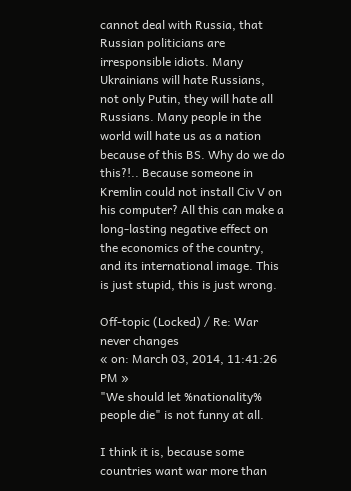cannot deal with Russia, that Russian politicians are irresponsible idiots. Many Ukrainians will hate Russians, not only Putin, they will hate all Russians. Many people in the world will hate us as a nation because of this BS. Why do we do this?!.. Because someone in Kremlin could not install Civ V on his computer? All this can make a long-lasting negative effect on the economics of the country, and its international image. This is just stupid, this is just wrong.

Off-topic (Locked) / Re: War never changes
« on: March 03, 2014, 11:41:26 PM »
"We should let %nationality% people die" is not funny at all.

I think it is, because some countries want war more than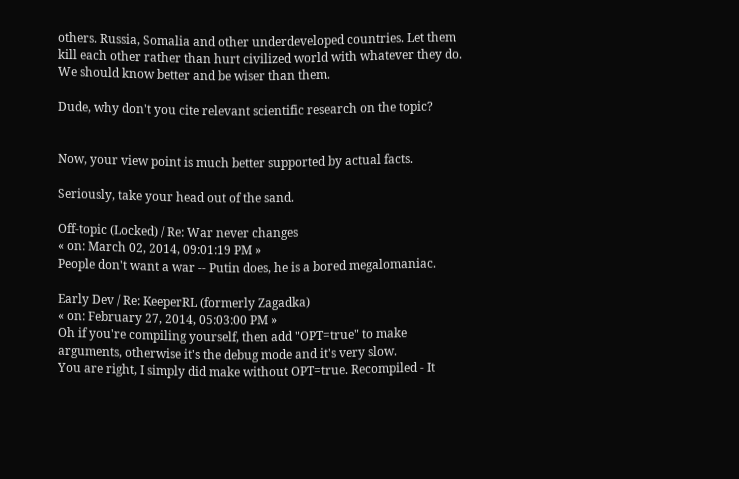others. Russia, Somalia and other underdeveloped countries. Let them kill each other rather than hurt civilized world with whatever they do. We should know better and be wiser than them.

Dude, why don't you cite relevant scientific research on the topic?


Now, your view point is much better supported by actual facts.

Seriously, take your head out of the sand.

Off-topic (Locked) / Re: War never changes
« on: March 02, 2014, 09:01:19 PM »
People don't want a war -- Putin does, he is a bored megalomaniac.

Early Dev / Re: KeeperRL (formerly Zagadka)
« on: February 27, 2014, 05:03:00 PM »
Oh if you're compiling yourself, then add "OPT=true" to make arguments, otherwise it's the debug mode and it's very slow.
You are right, I simply did make without OPT=true. Recompiled - It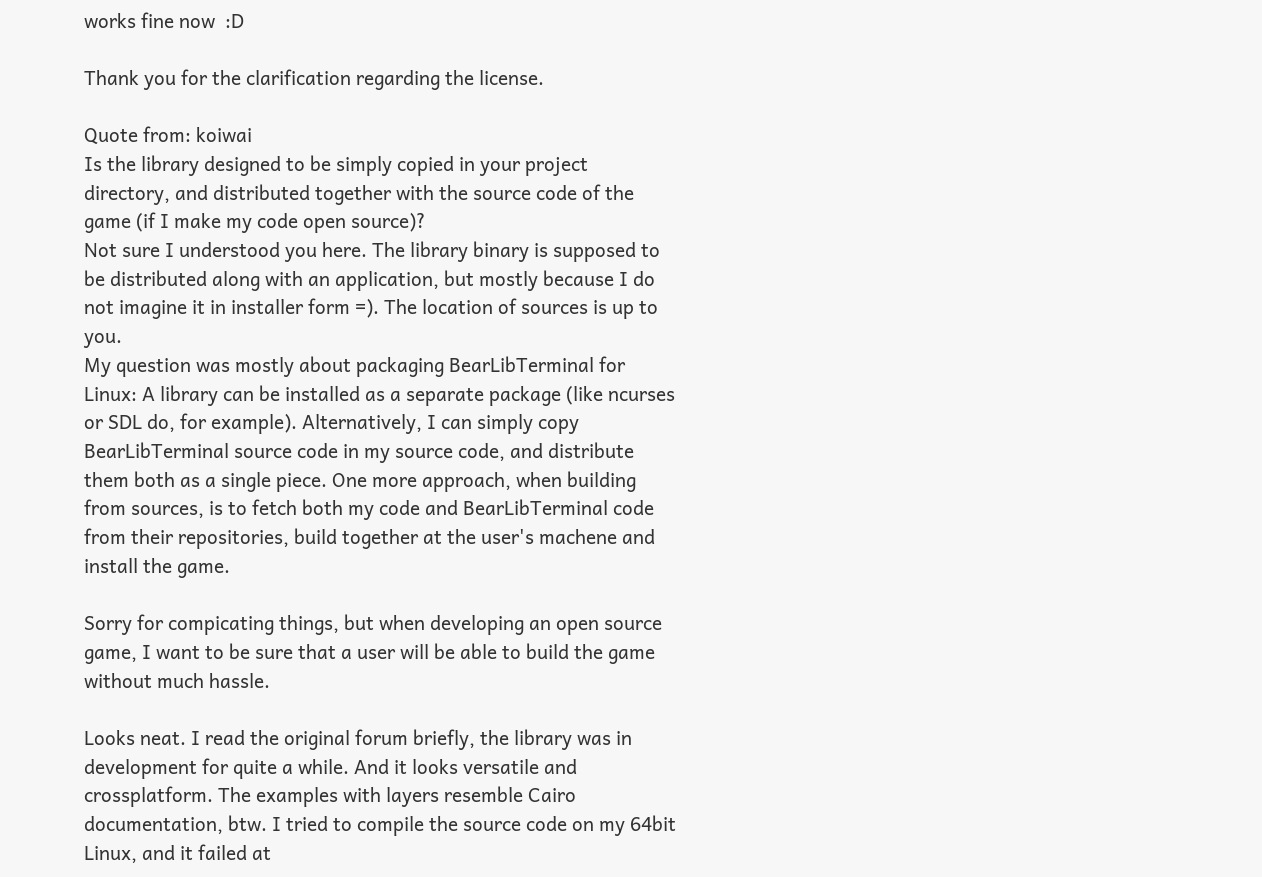works fine now  :D

Thank you for the clarification regarding the license.

Quote from: koiwai
Is the library designed to be simply copied in your project directory, and distributed together with the source code of the game (if I make my code open source)?
Not sure I understood you here. The library binary is supposed to be distributed along with an application, but mostly because I do not imagine it in installer form =). The location of sources is up to you.
My question was mostly about packaging BearLibTerminal for Linux: A library can be installed as a separate package (like ncurses or SDL do, for example). Alternatively, I can simply copy BearLibTerminal source code in my source code, and distribute them both as a single piece. One more approach, when building from sources, is to fetch both my code and BearLibTerminal code from their repositories, build together at the user's machene and install the game.

Sorry for compicating things, but when developing an open source game, I want to be sure that a user will be able to build the game without much hassle.

Looks neat. I read the original forum briefly, the library was in development for quite a while. And it looks versatile and crossplatform. The examples with layers resemble Cairo documentation, btw. I tried to compile the source code on my 64bit Linux, and it failed at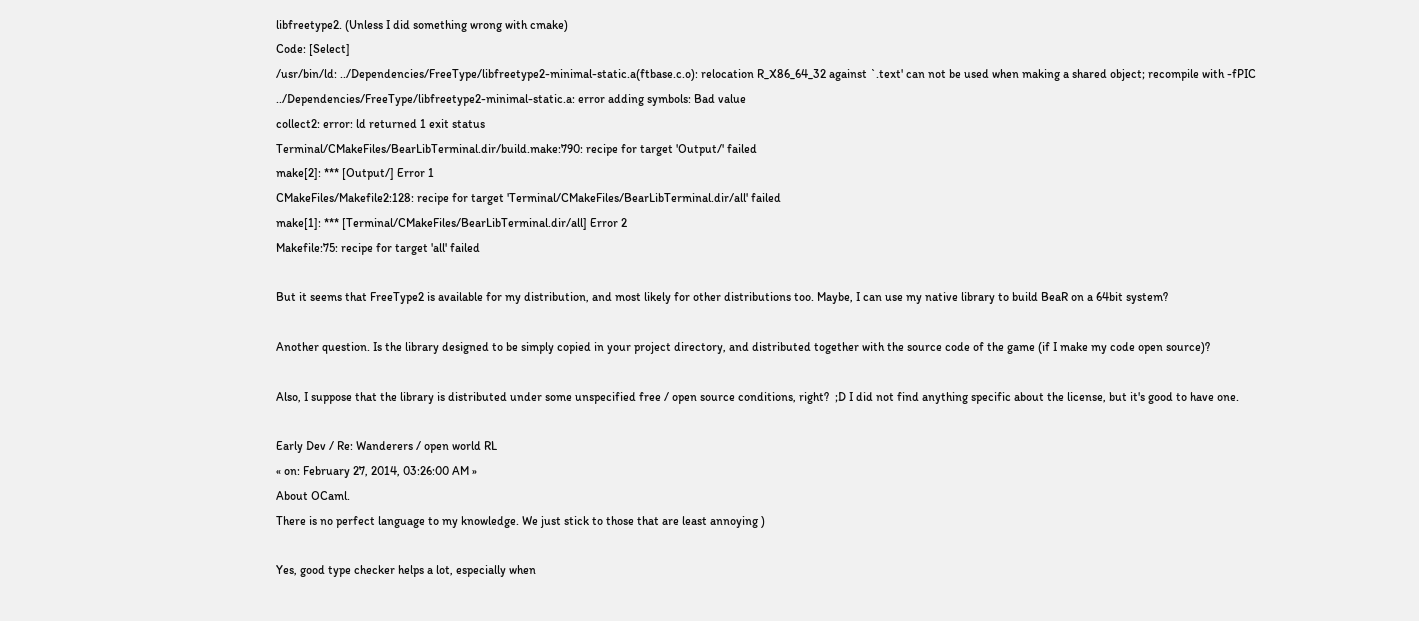libfreetype2. (Unless I did something wrong with cmake)
Code: [Select]
/usr/bin/ld: ../Dependencies/FreeType/libfreetype2-minimal-static.a(ftbase.c.o): relocation R_X86_64_32 against `.text' can not be used when making a shared object; recompile with -fPIC
../Dependencies/FreeType/libfreetype2-minimal-static.a: error adding symbols: Bad value
collect2: error: ld returned 1 exit status
Terminal/CMakeFiles/BearLibTerminal.dir/build.make:790: recipe for target 'Output/' failed
make[2]: *** [Output/] Error 1
CMakeFiles/Makefile2:128: recipe for target 'Terminal/CMakeFiles/BearLibTerminal.dir/all' failed
make[1]: *** [Terminal/CMakeFiles/BearLibTerminal.dir/all] Error 2
Makefile:75: recipe for target 'all' failed

But it seems that FreeType2 is available for my distribution, and most likely for other distributions too. Maybe, I can use my native library to build BeaR on a 64bit system?

Another question. Is the library designed to be simply copied in your project directory, and distributed together with the source code of the game (if I make my code open source)?

Also, I suppose that the library is distributed under some unspecified free / open source conditions, right?  ;D I did not find anything specific about the license, but it's good to have one.

Early Dev / Re: Wanderers / open world RL
« on: February 27, 2014, 03:26:00 AM »
About OCaml.
There is no perfect language to my knowledge. We just stick to those that are least annoying )

Yes, good type checker helps a lot, especially when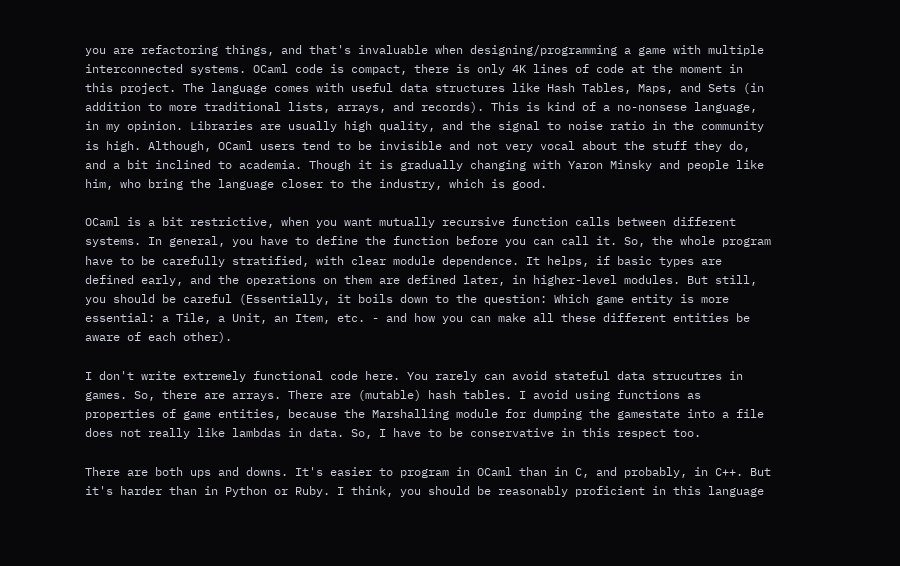you are refactoring things, and that's invaluable when designing/programming a game with multiple interconnected systems. OCaml code is compact, there is only 4K lines of code at the moment in this project. The language comes with useful data structures like Hash Tables, Maps, and Sets (in addition to more traditional lists, arrays, and records). This is kind of a no-nonsese language, in my opinion. Libraries are usually high quality, and the signal to noise ratio in the community is high. Although, OCaml users tend to be invisible and not very vocal about the stuff they do, and a bit inclined to academia. Though it is gradually changing with Yaron Minsky and people like him, who bring the language closer to the industry, which is good.

OCaml is a bit restrictive, when you want mutually recursive function calls between different systems. In general, you have to define the function before you can call it. So, the whole program have to be carefully stratified, with clear module dependence. It helps, if basic types are defined early, and the operations on them are defined later, in higher-level modules. But still, you should be careful (Essentially, it boils down to the question: Which game entity is more essential: a Tile, a Unit, an Item, etc. - and how you can make all these different entities be aware of each other).

I don't write extremely functional code here. You rarely can avoid stateful data strucutres in games. So, there are arrays. There are (mutable) hash tables. I avoid using functions as properties of game entities, because the Marshalling module for dumping the gamestate into a file does not really like lambdas in data. So, I have to be conservative in this respect too.

There are both ups and downs. It's easier to program in OCaml than in C, and probably, in C++. But it's harder than in Python or Ruby. I think, you should be reasonably proficient in this language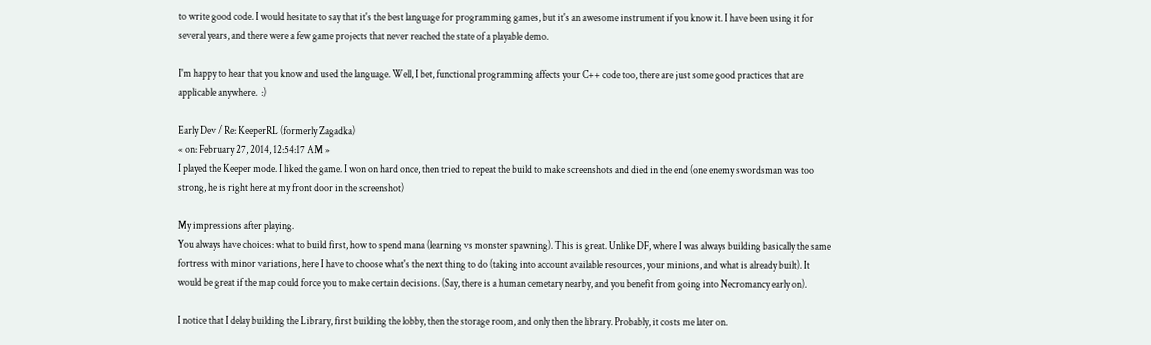to write good code. I would hesitate to say that it's the best language for programming games, but it's an awesome instrument if you know it. I have been using it for several years, and there were a few game projects that never reached the state of a playable demo.

I'm happy to hear that you know and used the language. Well, I bet, functional programming affects your C++ code too, there are just some good practices that are applicable anywhere.  :)

Early Dev / Re: KeeperRL (formerly Zagadka)
« on: February 27, 2014, 12:54:17 AM »
I played the Keeper mode. I liked the game. I won on hard once, then tried to repeat the build to make screenshots and died in the end (one enemy swordsman was too strong, he is right here at my front door in the screenshot)

My impressions after playing.
You always have choices: what to build first, how to spend mana (learning vs monster spawning). This is great. Unlike DF, where I was always building basically the same fortress with minor variations, here I have to choose what's the next thing to do (taking into account available resources, your minions, and what is already built). It would be great if the map could force you to make certain decisions. (Say, there is a human cemetary nearby, and you benefit from going into Necromancy early on).

I notice that I delay building the Library, first building the lobby, then the storage room, and only then the library. Probably, it costs me later on.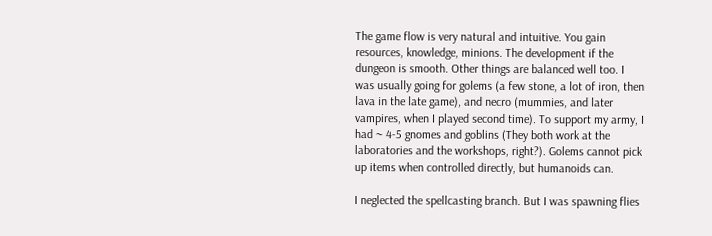The game flow is very natural and intuitive. You gain resources, knowledge, minions. The development if the dungeon is smooth. Other things are balanced well too. I was usually going for golems (a few stone, a lot of iron, then lava in the late game), and necro (mummies, and later vampires, when I played second time). To support my army, I had ~ 4-5 gnomes and goblins (They both work at the laboratories and the workshops, right?). Golems cannot pick up items when controlled directly, but humanoids can.

I neglected the spellcasting branch. But I was spawning flies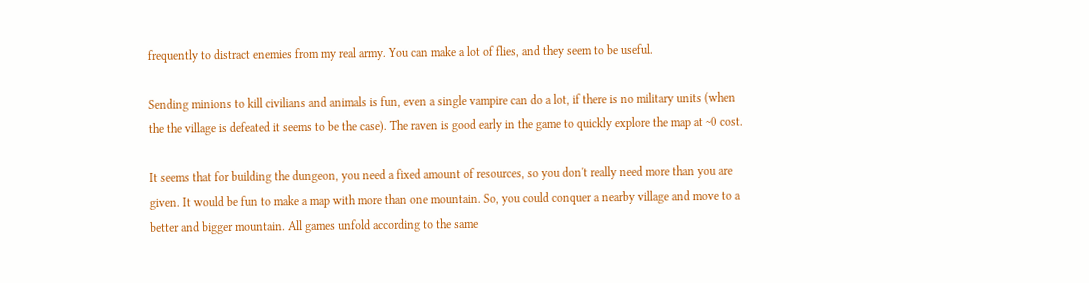frequently to distract enemies from my real army. You can make a lot of flies, and they seem to be useful.

Sending minions to kill civilians and animals is fun, even a single vampire can do a lot, if there is no military units (when the the village is defeated it seems to be the case). The raven is good early in the game to quickly explore the map at ~0 cost.

It seems that for building the dungeon, you need a fixed amount of resources, so you don't really need more than you are given. It would be fun to make a map with more than one mountain. So, you could conquer a nearby village and move to a better and bigger mountain. All games unfold according to the same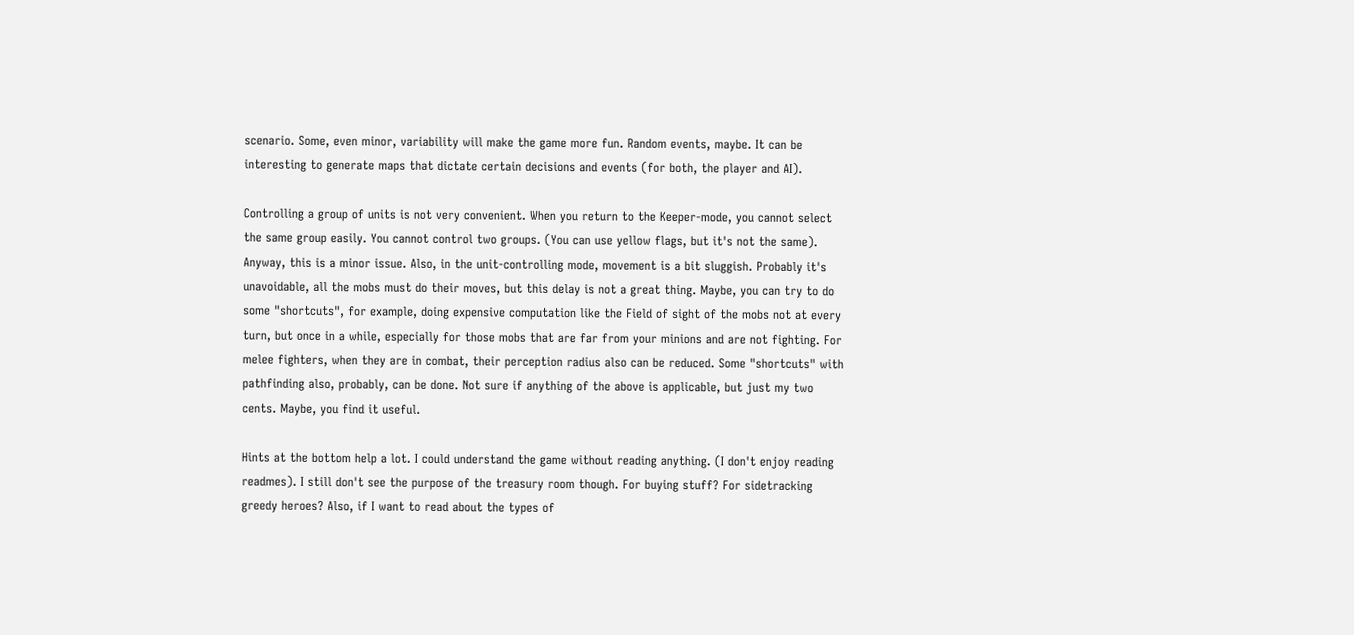scenario. Some, even minor, variability will make the game more fun. Random events, maybe. It can be interesting to generate maps that dictate certain decisions and events (for both, the player and AI).

Controlling a group of units is not very convenient. When you return to the Keeper-mode, you cannot select the same group easily. You cannot control two groups. (You can use yellow flags, but it's not the same). Anyway, this is a minor issue. Also, in the unit-controlling mode, movement is a bit sluggish. Probably it's unavoidable, all the mobs must do their moves, but this delay is not a great thing. Maybe, you can try to do some "shortcuts", for example, doing expensive computation like the Field of sight of the mobs not at every turn, but once in a while, especially for those mobs that are far from your minions and are not fighting. For melee fighters, when they are in combat, their perception radius also can be reduced. Some "shortcuts" with pathfinding also, probably, can be done. Not sure if anything of the above is applicable, but just my two cents. Maybe, you find it useful.

Hints at the bottom help a lot. I could understand the game without reading anything. (I don't enjoy reading readmes). I still don't see the purpose of the treasury room though. For buying stuff? For sidetracking greedy heroes? Also, if I want to read about the types of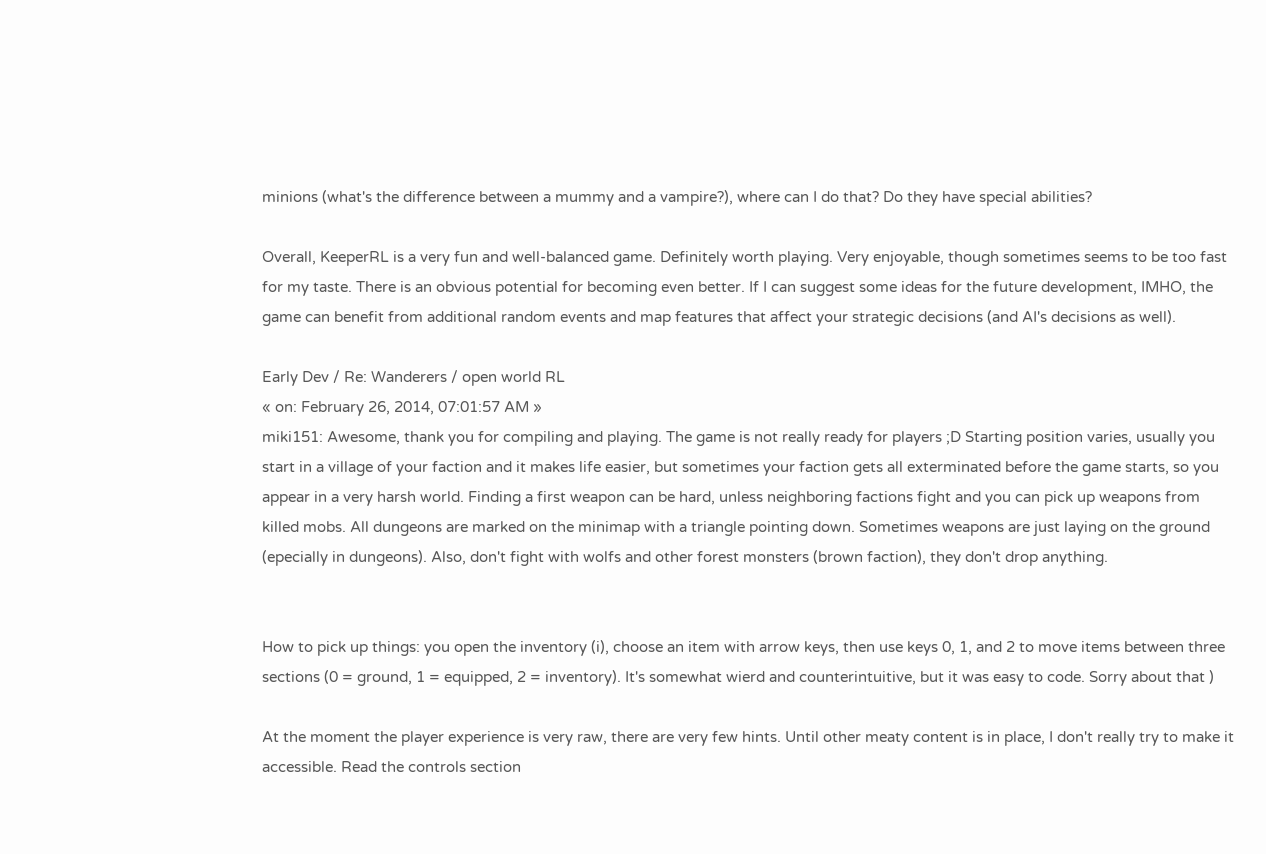minions (what's the difference between a mummy and a vampire?), where can I do that? Do they have special abilities?

Overall, KeeperRL is a very fun and well-balanced game. Definitely worth playing. Very enjoyable, though sometimes seems to be too fast for my taste. There is an obvious potential for becoming even better. If I can suggest some ideas for the future development, IMHO, the game can benefit from additional random events and map features that affect your strategic decisions (and AI's decisions as well).

Early Dev / Re: Wanderers / open world RL
« on: February 26, 2014, 07:01:57 AM »
miki151: Awesome, thank you for compiling and playing. The game is not really ready for players ;D Starting position varies, usually you start in a village of your faction and it makes life easier, but sometimes your faction gets all exterminated before the game starts, so you appear in a very harsh world. Finding a first weapon can be hard, unless neighboring factions fight and you can pick up weapons from killed mobs. All dungeons are marked on the minimap with a triangle pointing down. Sometimes weapons are just laying on the ground (epecially in dungeons). Also, don't fight with wolfs and other forest monsters (brown faction), they don't drop anything.


How to pick up things: you open the inventory (i), choose an item with arrow keys, then use keys 0, 1, and 2 to move items between three sections (0 = ground, 1 = equipped, 2 = inventory). It's somewhat wierd and counterintuitive, but it was easy to code. Sorry about that )

At the moment the player experience is very raw, there are very few hints. Until other meaty content is in place, I don't really try to make it accessible. Read the controls section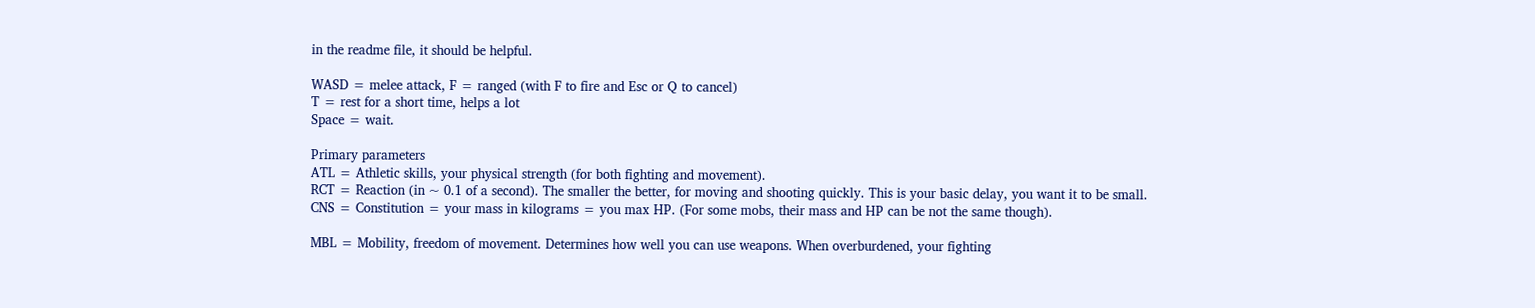in the readme file, it should be helpful.

WASD = melee attack, F = ranged (with F to fire and Esc or Q to cancel)
T = rest for a short time, helps a lot
Space = wait.

Primary parameters
ATL = Athletic skills, your physical strength (for both fighting and movement).
RCT = Reaction (in ~ 0.1 of a second). The smaller the better, for moving and shooting quickly. This is your basic delay, you want it to be small.
CNS = Constitution = your mass in kilograms = you max HP. (For some mobs, their mass and HP can be not the same though).

MBL = Mobility, freedom of movement. Determines how well you can use weapons. When overburdened, your fighting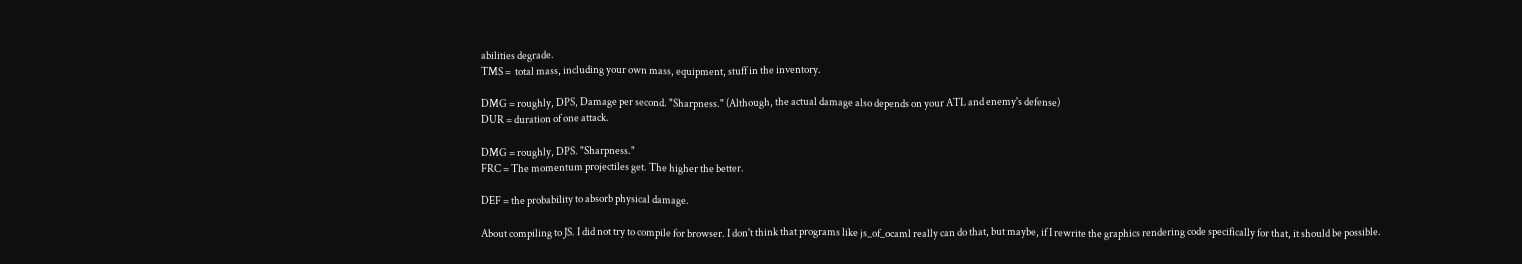abilities degrade.
TMS =  total mass, including your own mass, equipment, stuff in the inventory.

DMG = roughly, DPS, Damage per second. "Sharpness." (Although, the actual damage also depends on your ATL and enemy's defense)
DUR = duration of one attack.

DMG = roughly, DPS. "Sharpness."
FRC = The momentum projectiles get. The higher the better.

DEF = the probability to absorb physical damage.

About compiling to JS. I did not try to compile for browser. I don't think that programs like js_of_ocaml really can do that, but maybe, if I rewrite the graphics rendering code specifically for that, it should be possible.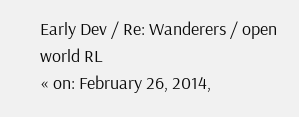Early Dev / Re: Wanderers / open world RL
« on: February 26, 2014,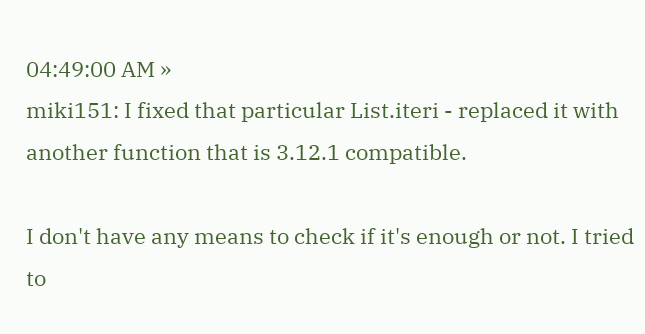04:49:00 AM »
miki151: I fixed that particular List.iteri - replaced it with another function that is 3.12.1 compatible.

I don't have any means to check if it's enough or not. I tried to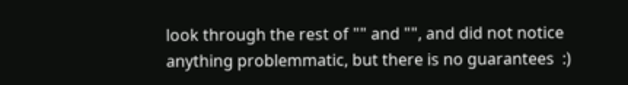look through the rest of "" and "", and did not notice anything problemmatic, but there is no guarantees  :)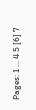Pages: 1 ... 4 5 [6] 7